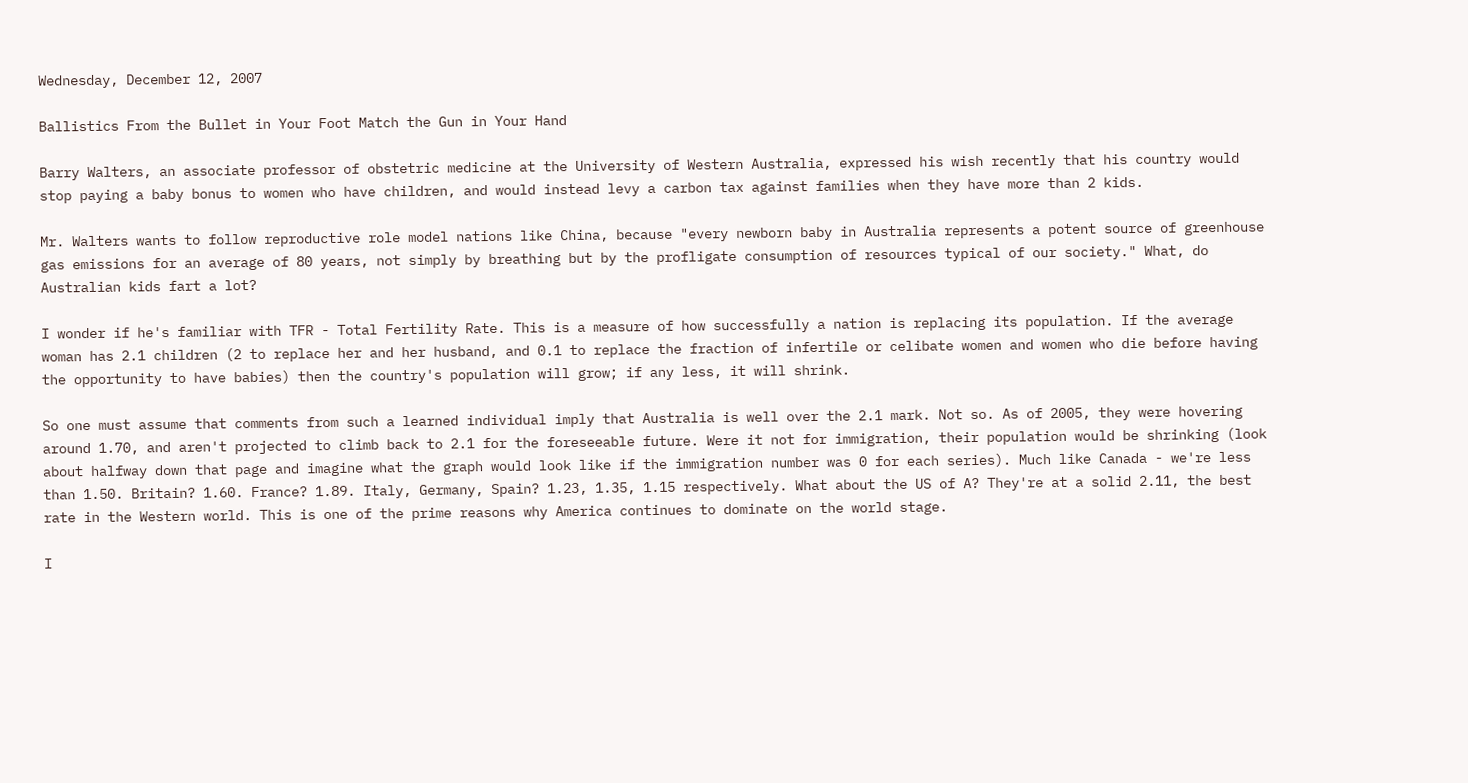Wednesday, December 12, 2007

Ballistics From the Bullet in Your Foot Match the Gun in Your Hand

Barry Walters, an associate professor of obstetric medicine at the University of Western Australia, expressed his wish recently that his country would stop paying a baby bonus to women who have children, and would instead levy a carbon tax against families when they have more than 2 kids.

Mr. Walters wants to follow reproductive role model nations like China, because "every newborn baby in Australia represents a potent source of greenhouse gas emissions for an average of 80 years, not simply by breathing but by the profligate consumption of resources typical of our society." What, do Australian kids fart a lot?

I wonder if he's familiar with TFR - Total Fertility Rate. This is a measure of how successfully a nation is replacing its population. If the average woman has 2.1 children (2 to replace her and her husband, and 0.1 to replace the fraction of infertile or celibate women and women who die before having the opportunity to have babies) then the country's population will grow; if any less, it will shrink.

So one must assume that comments from such a learned individual imply that Australia is well over the 2.1 mark. Not so. As of 2005, they were hovering around 1.70, and aren't projected to climb back to 2.1 for the foreseeable future. Were it not for immigration, their population would be shrinking (look about halfway down that page and imagine what the graph would look like if the immigration number was 0 for each series). Much like Canada - we're less than 1.50. Britain? 1.60. France? 1.89. Italy, Germany, Spain? 1.23, 1.35, 1.15 respectively. What about the US of A? They're at a solid 2.11, the best rate in the Western world. This is one of the prime reasons why America continues to dominate on the world stage.

I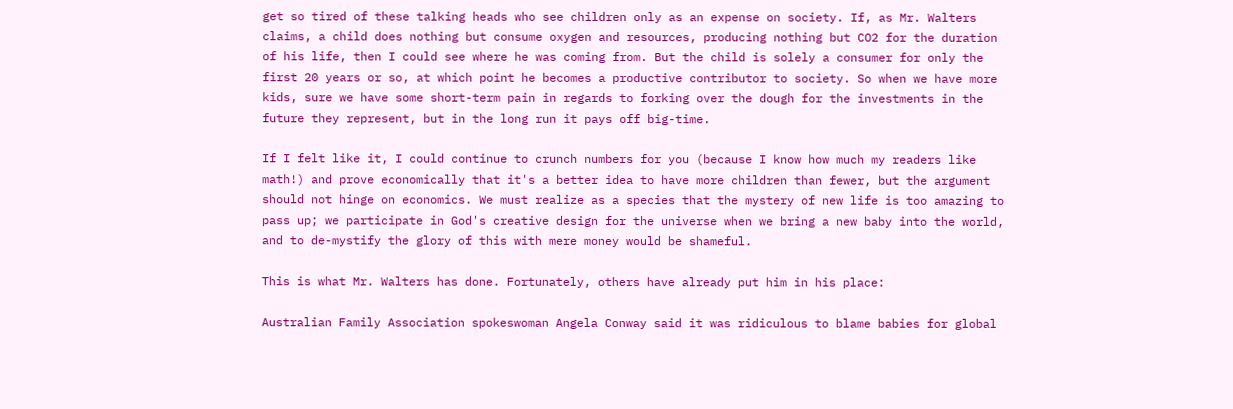get so tired of these talking heads who see children only as an expense on society. If, as Mr. Walters claims, a child does nothing but consume oxygen and resources, producing nothing but CO2 for the duration of his life, then I could see where he was coming from. But the child is solely a consumer for only the first 20 years or so, at which point he becomes a productive contributor to society. So when we have more kids, sure we have some short-term pain in regards to forking over the dough for the investments in the future they represent, but in the long run it pays off big-time.

If I felt like it, I could continue to crunch numbers for you (because I know how much my readers like math!) and prove economically that it's a better idea to have more children than fewer, but the argument should not hinge on economics. We must realize as a species that the mystery of new life is too amazing to pass up; we participate in God's creative design for the universe when we bring a new baby into the world, and to de-mystify the glory of this with mere money would be shameful.

This is what Mr. Walters has done. Fortunately, others have already put him in his place:

Australian Family Association spokeswoman Angela Conway said it was ridiculous to blame babies for global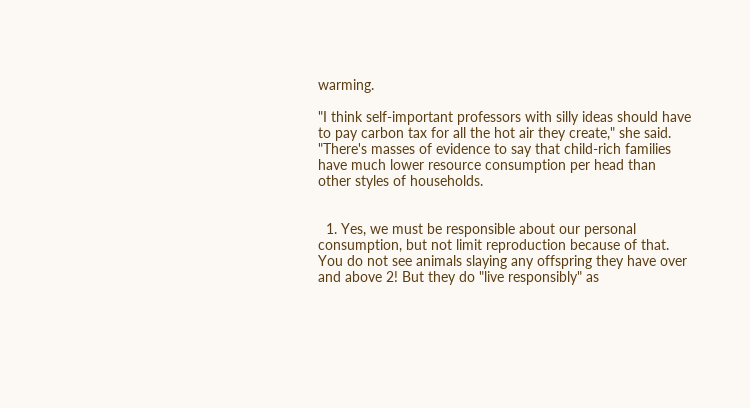warming.

"I think self-important professors with silly ideas should have to pay carbon tax for all the hot air they create," she said. "There's masses of evidence to say that child-rich families have much lower resource consumption per head than other styles of households.


  1. Yes, we must be responsible about our personal consumption, but not limit reproduction because of that. You do not see animals slaying any offspring they have over and above 2! But they do "live responsibly" as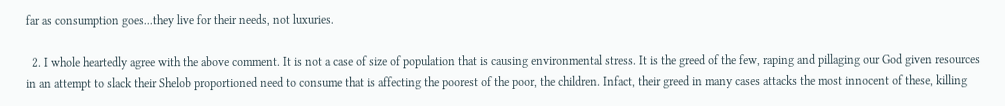far as consumption goes...they live for their needs, not luxuries.

  2. I whole heartedly agree with the above comment. It is not a case of size of population that is causing environmental stress. It is the greed of the few, raping and pillaging our God given resources in an attempt to slack their Shelob proportioned need to consume that is affecting the poorest of the poor, the children. Infact, their greed in many cases attacks the most innocent of these, killing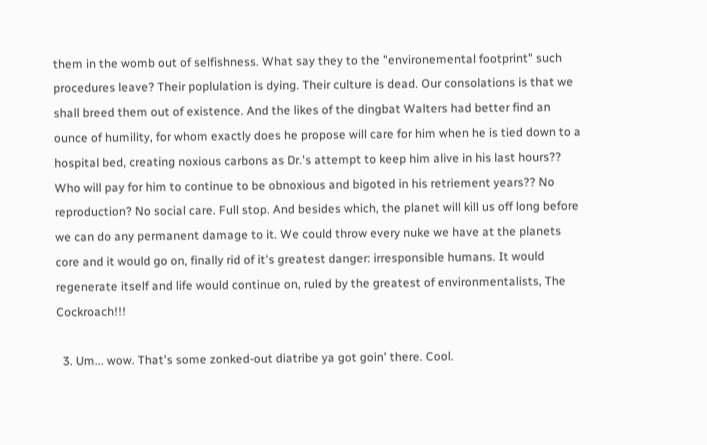them in the womb out of selfishness. What say they to the "environemental footprint" such procedures leave? Their poplulation is dying. Their culture is dead. Our consolations is that we shall breed them out of existence. And the likes of the dingbat Walters had better find an ounce of humility, for whom exactly does he propose will care for him when he is tied down to a hospital bed, creating noxious carbons as Dr.'s attempt to keep him alive in his last hours?? Who will pay for him to continue to be obnoxious and bigoted in his retriement years?? No reproduction? No social care. Full stop. And besides which, the planet will kill us off long before we can do any permanent damage to it. We could throw every nuke we have at the planets core and it would go on, finally rid of it's greatest danger: irresponsible humans. It would regenerate itself and life would continue on, ruled by the greatest of environmentalists, The Cockroach!!!

  3. Um... wow. That's some zonked-out diatribe ya got goin' there. Cool.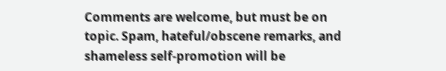Comments are welcome, but must be on topic. Spam, hateful/obscene remarks, and shameless self-promotion will be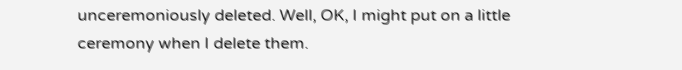unceremoniously deleted. Well, OK, I might put on a little ceremony when I delete them.